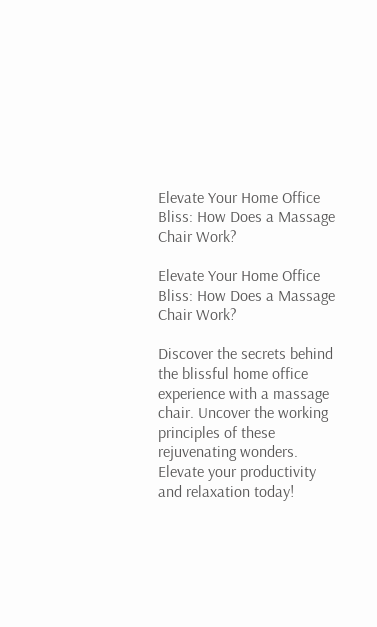Elevate Your Home Office Bliss: How Does a Massage Chair Work?

Elevate Your Home Office Bliss: How Does a Massage Chair Work?

Discover the secrets behind the blissful home office experience with a massage chair. Uncover the working principles of these rejuvenating wonders. Elevate your productivity and relaxation today!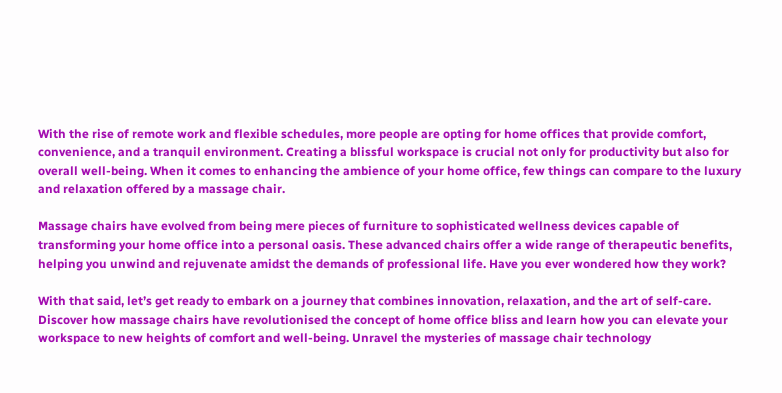With the rise of remote work and flexible schedules, more people are opting for home offices that provide comfort, convenience, and a tranquil environment. Creating a blissful workspace is crucial not only for productivity but also for overall well-being. When it comes to enhancing the ambience of your home office, few things can compare to the luxury and relaxation offered by a massage chair.

Massage chairs have evolved from being mere pieces of furniture to sophisticated wellness devices capable of transforming your home office into a personal oasis. These advanced chairs offer a wide range of therapeutic benefits, helping you unwind and rejuvenate amidst the demands of professional life. Have you ever wondered how they work?

With that said, let’s get ready to embark on a journey that combines innovation, relaxation, and the art of self-care. Discover how massage chairs have revolutionised the concept of home office bliss and learn how you can elevate your workspace to new heights of comfort and well-being. Unravel the mysteries of massage chair technology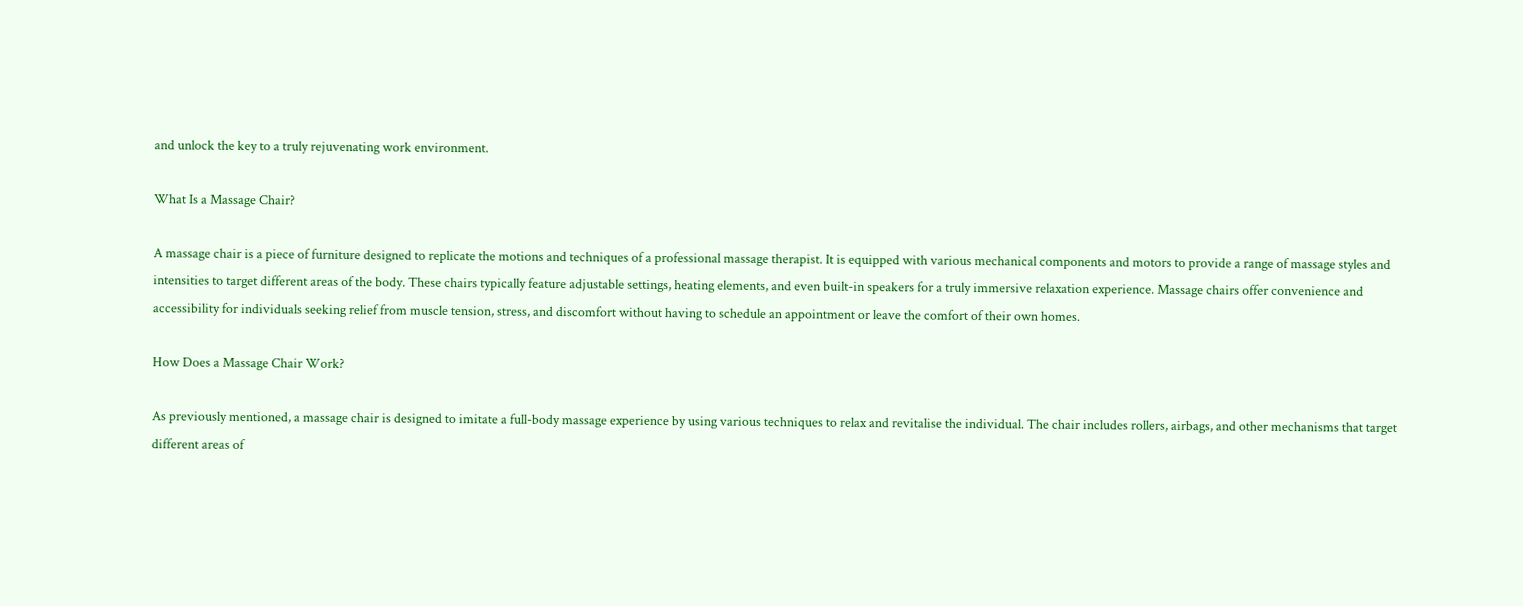and unlock the key to a truly rejuvenating work environment.

What Is a Massage Chair?

A massage chair is a piece of furniture designed to replicate the motions and techniques of a professional massage therapist. It is equipped with various mechanical components and motors to provide a range of massage styles and intensities to target different areas of the body. These chairs typically feature adjustable settings, heating elements, and even built-in speakers for a truly immersive relaxation experience. Massage chairs offer convenience and accessibility for individuals seeking relief from muscle tension, stress, and discomfort without having to schedule an appointment or leave the comfort of their own homes.

How Does a Massage Chair Work?

As previously mentioned, a massage chair is designed to imitate a full-body massage experience by using various techniques to relax and revitalise the individual. The chair includes rollers, airbags, and other mechanisms that target different areas of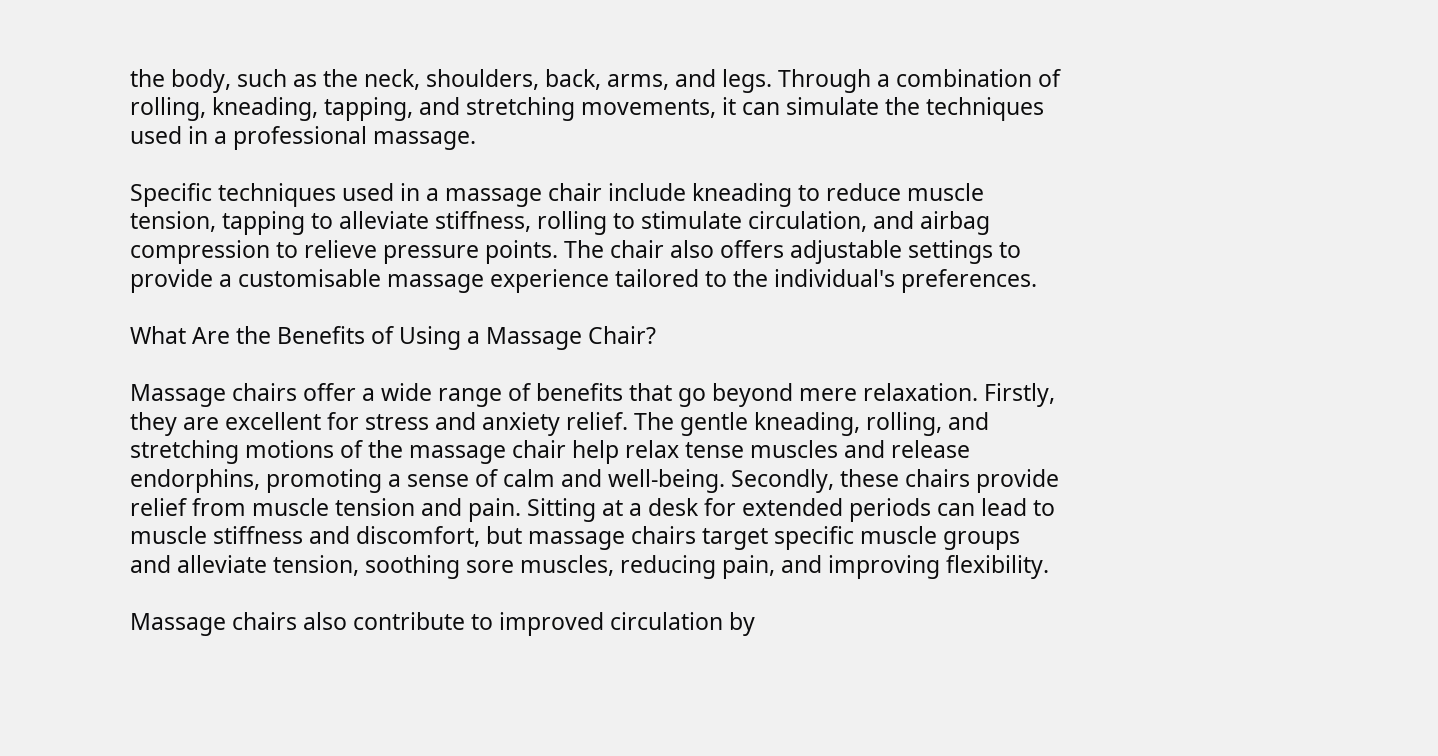the body, such as the neck, shoulders, back, arms, and legs. Through a combination of rolling, kneading, tapping, and stretching movements, it can simulate the techniques used in a professional massage.

Specific techniques used in a massage chair include kneading to reduce muscle tension, tapping to alleviate stiffness, rolling to stimulate circulation, and airbag compression to relieve pressure points. The chair also offers adjustable settings to provide a customisable massage experience tailored to the individual's preferences.

What Are the Benefits of Using a Massage Chair?

Massage chairs offer a wide range of benefits that go beyond mere relaxation. Firstly, they are excellent for stress and anxiety relief. The gentle kneading, rolling, and stretching motions of the massage chair help relax tense muscles and release endorphins, promoting a sense of calm and well-being. Secondly, these chairs provide relief from muscle tension and pain. Sitting at a desk for extended periods can lead to muscle stiffness and discomfort, but massage chairs target specific muscle groups and alleviate tension, soothing sore muscles, reducing pain, and improving flexibility.

Massage chairs also contribute to improved circulation by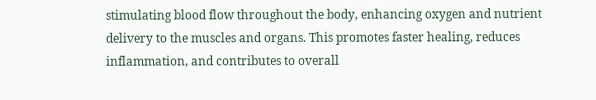stimulating blood flow throughout the body, enhancing oxygen and nutrient delivery to the muscles and organs. This promotes faster healing, reduces inflammation, and contributes to overall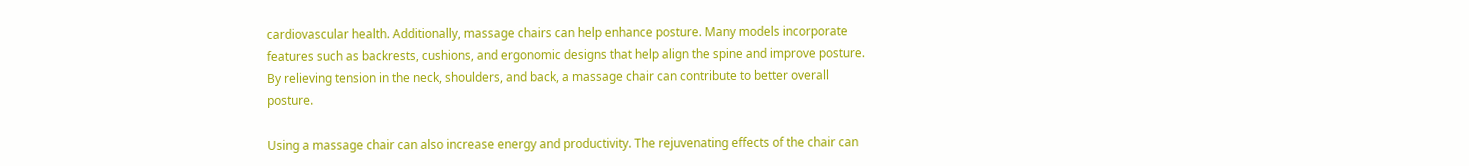cardiovascular health. Additionally, massage chairs can help enhance posture. Many models incorporate features such as backrests, cushions, and ergonomic designs that help align the spine and improve posture. By relieving tension in the neck, shoulders, and back, a massage chair can contribute to better overall posture.

Using a massage chair can also increase energy and productivity. The rejuvenating effects of the chair can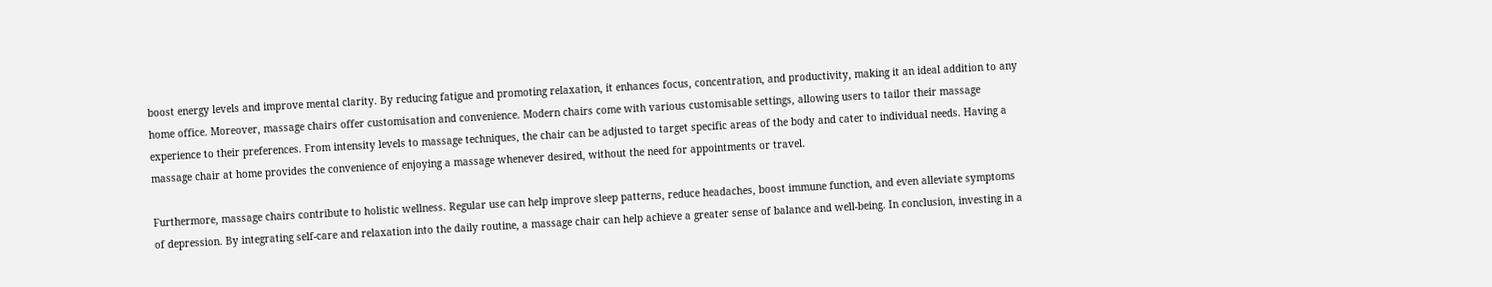boost energy levels and improve mental clarity. By reducing fatigue and promoting relaxation, it enhances focus, concentration, and productivity, making it an ideal addition to any home office. Moreover, massage chairs offer customisation and convenience. Modern chairs come with various customisable settings, allowing users to tailor their massage experience to their preferences. From intensity levels to massage techniques, the chair can be adjusted to target specific areas of the body and cater to individual needs. Having a massage chair at home provides the convenience of enjoying a massage whenever desired, without the need for appointments or travel.

Furthermore, massage chairs contribute to holistic wellness. Regular use can help improve sleep patterns, reduce headaches, boost immune function, and even alleviate symptoms of depression. By integrating self-care and relaxation into the daily routine, a massage chair can help achieve a greater sense of balance and well-being. In conclusion, investing in a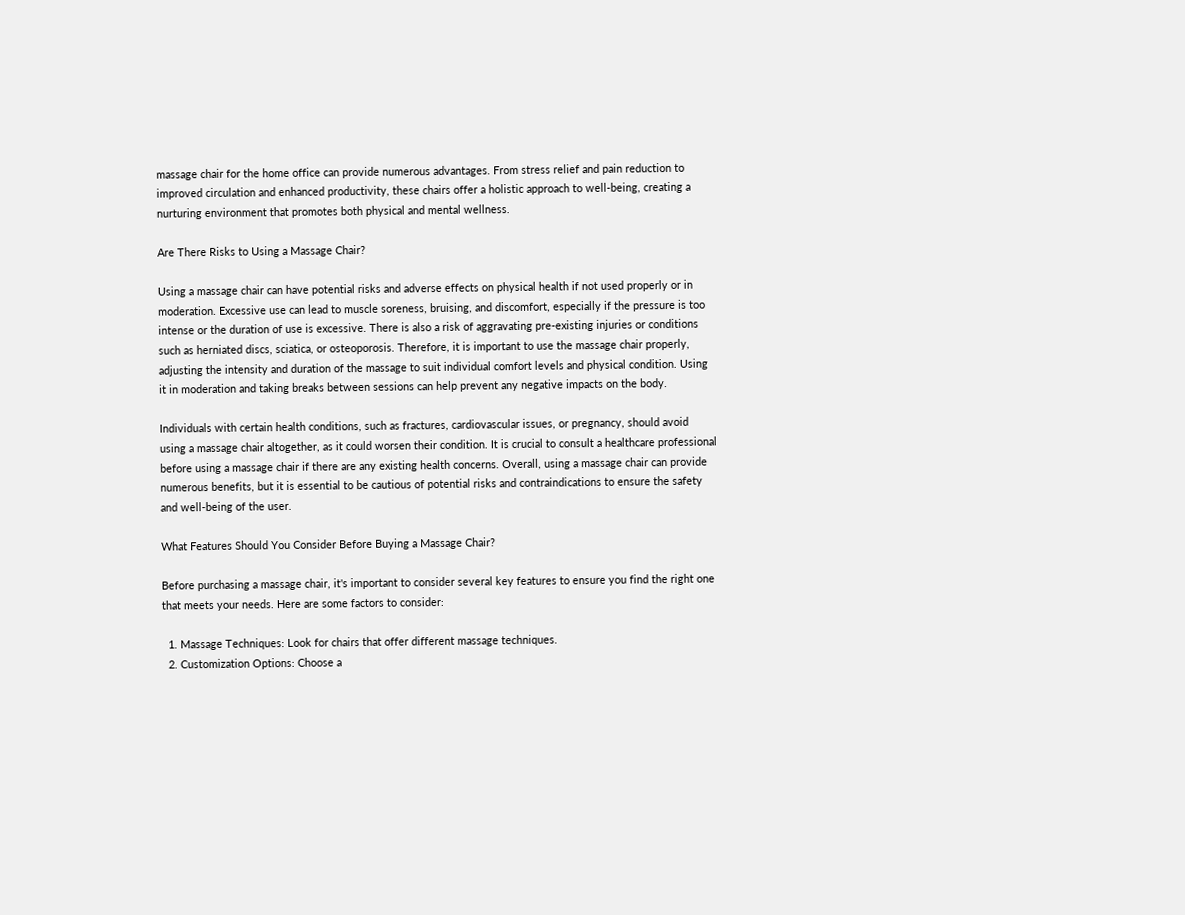massage chair for the home office can provide numerous advantages. From stress relief and pain reduction to improved circulation and enhanced productivity, these chairs offer a holistic approach to well-being, creating a nurturing environment that promotes both physical and mental wellness.

Are There Risks to Using a Massage Chair?

Using a massage chair can have potential risks and adverse effects on physical health if not used properly or in moderation. Excessive use can lead to muscle soreness, bruising, and discomfort, especially if the pressure is too intense or the duration of use is excessive. There is also a risk of aggravating pre-existing injuries or conditions such as herniated discs, sciatica, or osteoporosis. Therefore, it is important to use the massage chair properly, adjusting the intensity and duration of the massage to suit individual comfort levels and physical condition. Using it in moderation and taking breaks between sessions can help prevent any negative impacts on the body.

Individuals with certain health conditions, such as fractures, cardiovascular issues, or pregnancy, should avoid using a massage chair altogether, as it could worsen their condition. It is crucial to consult a healthcare professional before using a massage chair if there are any existing health concerns. Overall, using a massage chair can provide numerous benefits, but it is essential to be cautious of potential risks and contraindications to ensure the safety and well-being of the user.

What Features Should You Consider Before Buying a Massage Chair?

Before purchasing a massage chair, it's important to consider several key features to ensure you find the right one that meets your needs. Here are some factors to consider:

  1. Massage Techniques: Look for chairs that offer different massage techniques.
  2. Customization Options: Choose a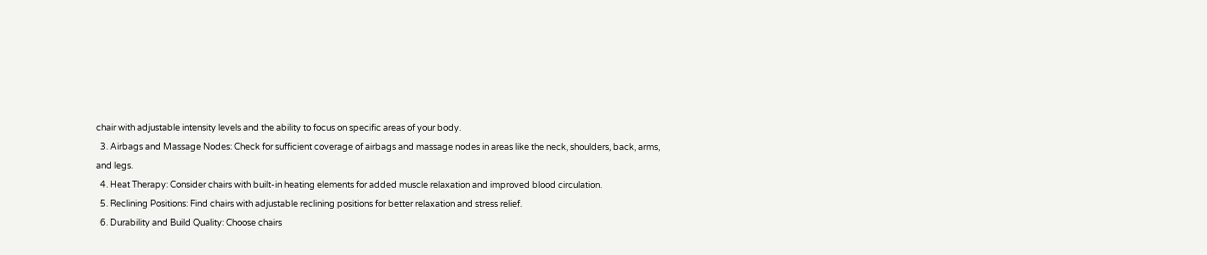chair with adjustable intensity levels and the ability to focus on specific areas of your body.
  3. Airbags and Massage Nodes: Check for sufficient coverage of airbags and massage nodes in areas like the neck, shoulders, back, arms, and legs.
  4. Heat Therapy: Consider chairs with built-in heating elements for added muscle relaxation and improved blood circulation.
  5. Reclining Positions: Find chairs with adjustable reclining positions for better relaxation and stress relief.
  6. Durability and Build Quality: Choose chairs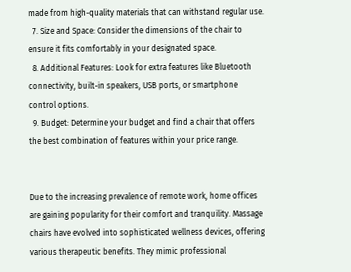made from high-quality materials that can withstand regular use.
  7. Size and Space: Consider the dimensions of the chair to ensure it fits comfortably in your designated space.
  8. Additional Features: Look for extra features like Bluetooth connectivity, built-in speakers, USB ports, or smartphone control options.
  9. Budget: Determine your budget and find a chair that offers the best combination of features within your price range.


Due to the increasing prevalence of remote work, home offices are gaining popularity for their comfort and tranquility. Massage chairs have evolved into sophisticated wellness devices, offering various therapeutic benefits. They mimic professional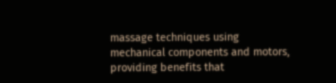massage techniques using mechanical components and motors, providing benefits that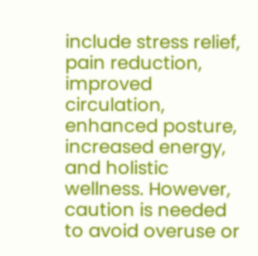include stress relief, pain reduction, improved circulation, enhanced posture, increased energy, and holistic wellness. However, caution is needed to avoid overuse or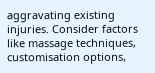aggravating existing injuries. Consider factors like massage techniques, customisation options,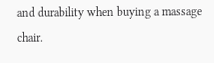and durability when buying a massage chair.